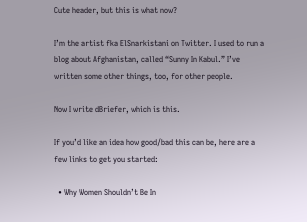Cute header, but this is what now?

I’m the artist fka ElSnarkistani on Twitter. I used to run a blog about Afghanistan, called “Sunny In Kabul.” I’ve written some other things, too, for other people.

Now I write dBriefer, which is this.

If you’d like an idea how good/bad this can be, here are a few links to get you started:

  • Why Women Shouldn’t Be In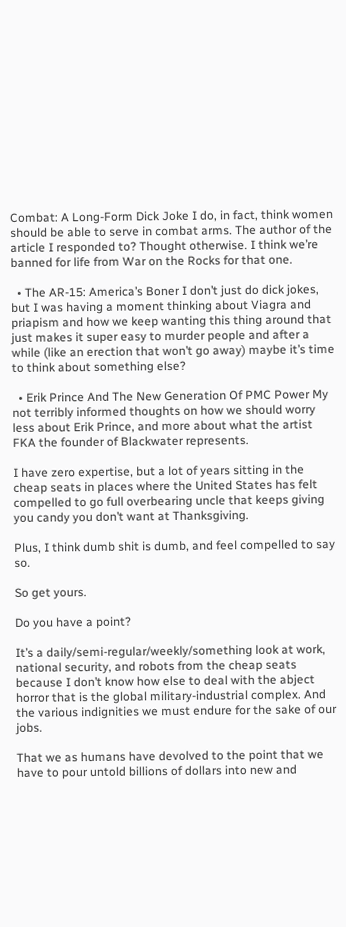Combat: A Long-Form Dick Joke I do, in fact, think women should be able to serve in combat arms. The author of the article I responded to? Thought otherwise. I think we’re banned for life from War on the Rocks for that one.

  • The AR-15: America’s Boner I don’t just do dick jokes, but I was having a moment thinking about Viagra and priapism and how we keep wanting this thing around that just makes it super easy to murder people and after a while (like an erection that won’t go away) maybe it’s time to think about something else?

  • Erik Prince And The New Generation Of PMC Power My not terribly informed thoughts on how we should worry less about Erik Prince, and more about what the artist FKA the founder of Blackwater represents.

I have zero expertise, but a lot of years sitting in the cheap seats in places where the United States has felt compelled to go full overbearing uncle that keeps giving you candy you don’t want at Thanksgiving.

Plus, I think dumb shit is dumb, and feel compelled to say so.

So get yours.

Do you have a point?

It’s a daily/semi-regular/weekly/something look at work, national security, and robots from the cheap seats because I don’t know how else to deal with the abject horror that is the global military-industrial complex. And the various indignities we must endure for the sake of our jobs.

That we as humans have devolved to the point that we have to pour untold billions of dollars into new and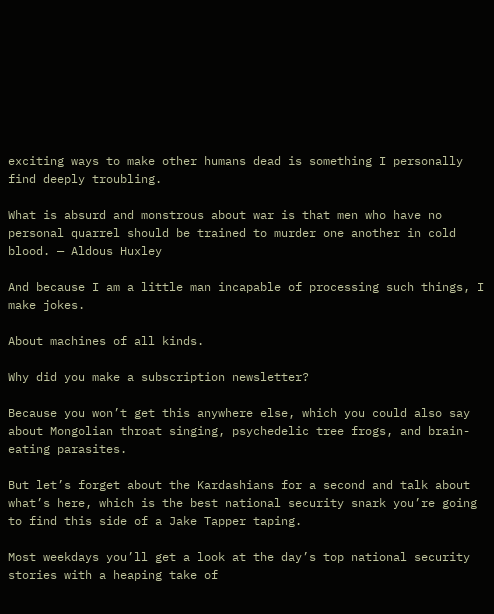exciting ways to make other humans dead is something I personally find deeply troubling.

What is absurd and monstrous about war is that men who have no personal quarrel should be trained to murder one another in cold blood. — Aldous Huxley

And because I am a little man incapable of processing such things, I make jokes.

About machines of all kinds.

Why did you make a subscription newsletter?

Because you won’t get this anywhere else, which you could also say about Mongolian throat singing, psychedelic tree frogs, and brain-eating parasites.

But let’s forget about the Kardashians for a second and talk about what’s here, which is the best national security snark you’re going to find this side of a Jake Tapper taping.

Most weekdays you’ll get a look at the day’s top national security stories with a heaping take of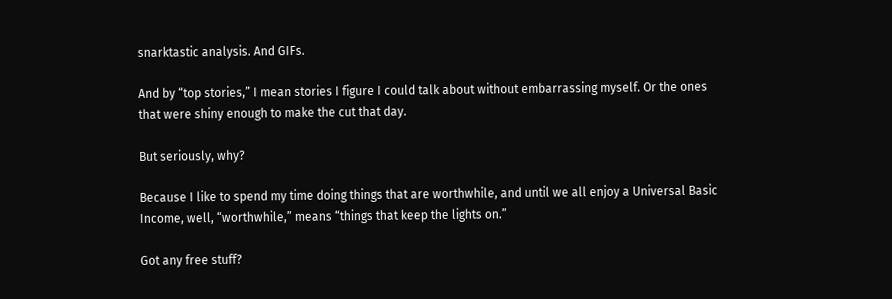snarktastic analysis. And GIFs.

And by “top stories,” I mean stories I figure I could talk about without embarrassing myself. Or the ones that were shiny enough to make the cut that day.

But seriously, why?

Because I like to spend my time doing things that are worthwhile, and until we all enjoy a Universal Basic Income, well, “worthwhile,” means “things that keep the lights on.”

Got any free stuff?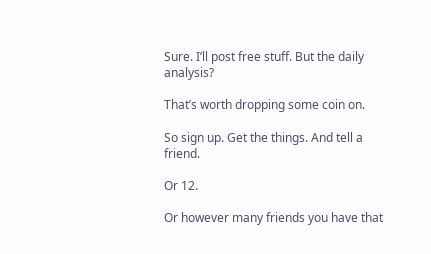Sure. I’ll post free stuff. But the daily analysis?

That’s worth dropping some coin on.

So sign up. Get the things. And tell a friend.

Or 12.

Or however many friends you have that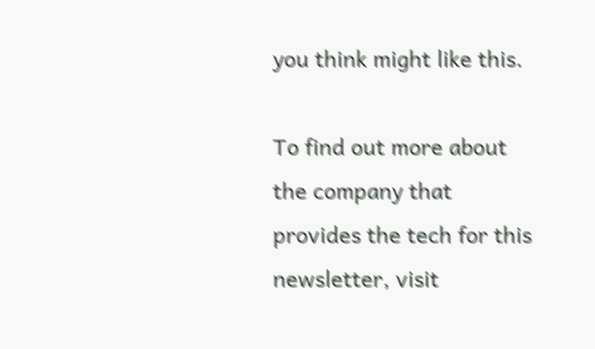you think might like this.

To find out more about the company that provides the tech for this newsletter, visit